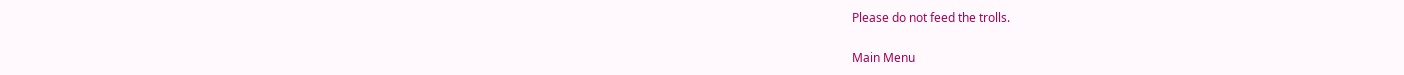Please do not feed the trolls.

Main Menu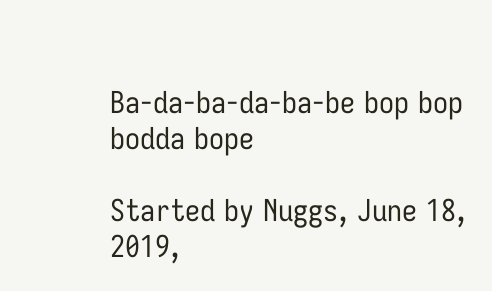Ba-da-ba-da-ba-be bop bop bodda bope

Started by Nuggs, June 18, 2019,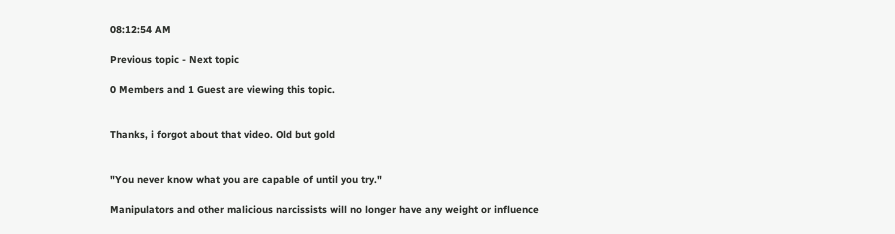08:12:54 AM

Previous topic - Next topic

0 Members and 1 Guest are viewing this topic.


Thanks, i forgot about that video. Old but gold


"You never know what you are capable of until you try."

Manipulators and other malicious narcissists will no longer have any weight or influence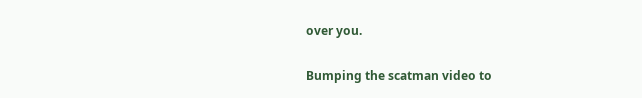over you.


Bumping the scatman video to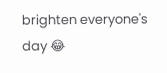brighten everyone's day 😂